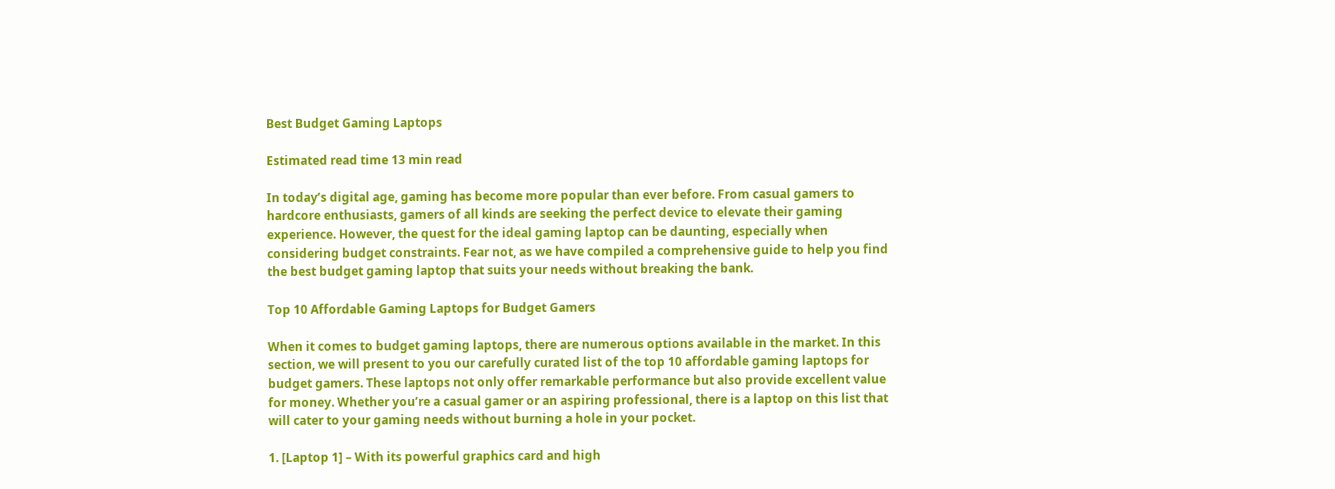Best Budget Gaming Laptops

Estimated read time 13 min read

In today’s digital age, gaming has become more popular than ever before. From casual gamers to hardcore enthusiasts, gamers of all kinds are seeking the perfect device to elevate their gaming experience. However, the quest for the ideal gaming laptop can be daunting, especially when considering budget constraints. Fear not, as we have compiled a comprehensive guide to help you find the best budget gaming laptop that suits your needs without breaking the bank.

Top 10 Affordable Gaming Laptops for Budget Gamers

When it comes to budget gaming laptops, there are numerous options available in the market. In this section, we will present to you our carefully curated list of the top 10 affordable gaming laptops for budget gamers. These laptops not only offer remarkable performance but also provide excellent value for money. Whether you’re a casual gamer or an aspiring professional, there is a laptop on this list that will cater to your gaming needs without burning a hole in your pocket.

1. [Laptop 1] – With its powerful graphics card and high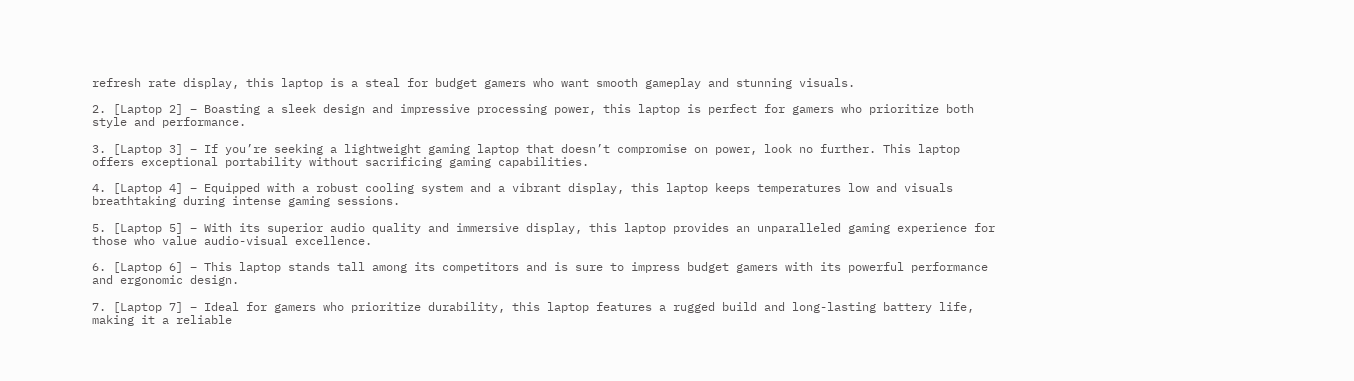refresh rate display, this laptop is a steal for budget gamers who want smooth gameplay and stunning visuals.

2. [Laptop 2] – Boasting a sleek design and impressive processing power, this laptop is perfect for gamers who prioritize both style and performance.

3. [Laptop 3] – If you’re seeking a lightweight gaming laptop that doesn’t compromise on power, look no further. This laptop offers exceptional portability without sacrificing gaming capabilities.

4. [Laptop 4] – Equipped with a robust cooling system and a vibrant display, this laptop keeps temperatures low and visuals breathtaking during intense gaming sessions.

5. [Laptop 5] – With its superior audio quality and immersive display, this laptop provides an unparalleled gaming experience for those who value audio-visual excellence.

6. [Laptop 6] – This laptop stands tall among its competitors and is sure to impress budget gamers with its powerful performance and ergonomic design.

7. [Laptop 7] – Ideal for gamers who prioritize durability, this laptop features a rugged build and long-lasting battery life, making it a reliable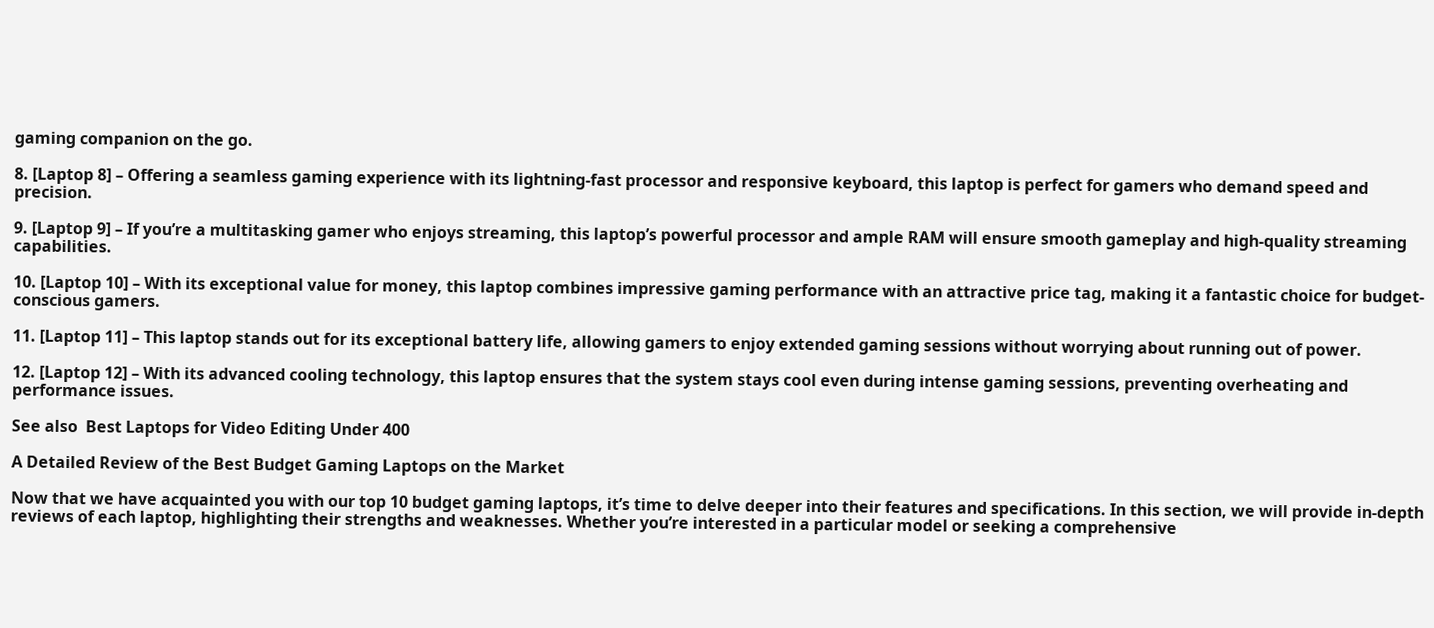gaming companion on the go.

8. [Laptop 8] – Offering a seamless gaming experience with its lightning-fast processor and responsive keyboard, this laptop is perfect for gamers who demand speed and precision.

9. [Laptop 9] – If you’re a multitasking gamer who enjoys streaming, this laptop’s powerful processor and ample RAM will ensure smooth gameplay and high-quality streaming capabilities.

10. [Laptop 10] – With its exceptional value for money, this laptop combines impressive gaming performance with an attractive price tag, making it a fantastic choice for budget-conscious gamers.

11. [Laptop 11] – This laptop stands out for its exceptional battery life, allowing gamers to enjoy extended gaming sessions without worrying about running out of power.

12. [Laptop 12] – With its advanced cooling technology, this laptop ensures that the system stays cool even during intense gaming sessions, preventing overheating and performance issues.

See also  Best Laptops for Video Editing Under 400

A Detailed Review of the Best Budget Gaming Laptops on the Market

Now that we have acquainted you with our top 10 budget gaming laptops, it’s time to delve deeper into their features and specifications. In this section, we will provide in-depth reviews of each laptop, highlighting their strengths and weaknesses. Whether you’re interested in a particular model or seeking a comprehensive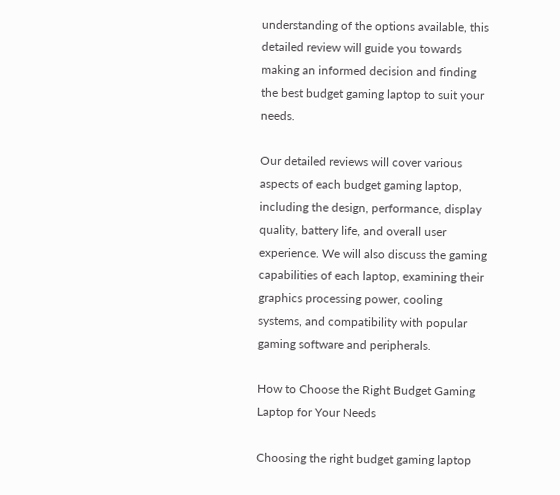understanding of the options available, this detailed review will guide you towards making an informed decision and finding the best budget gaming laptop to suit your needs.

Our detailed reviews will cover various aspects of each budget gaming laptop, including the design, performance, display quality, battery life, and overall user experience. We will also discuss the gaming capabilities of each laptop, examining their graphics processing power, cooling systems, and compatibility with popular gaming software and peripherals.

How to Choose the Right Budget Gaming Laptop for Your Needs

Choosing the right budget gaming laptop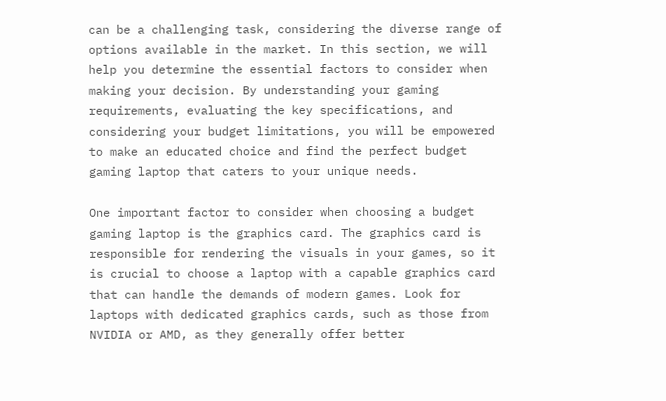can be a challenging task, considering the diverse range of options available in the market. In this section, we will help you determine the essential factors to consider when making your decision. By understanding your gaming requirements, evaluating the key specifications, and considering your budget limitations, you will be empowered to make an educated choice and find the perfect budget gaming laptop that caters to your unique needs.

One important factor to consider when choosing a budget gaming laptop is the graphics card. The graphics card is responsible for rendering the visuals in your games, so it is crucial to choose a laptop with a capable graphics card that can handle the demands of modern games. Look for laptops with dedicated graphics cards, such as those from NVIDIA or AMD, as they generally offer better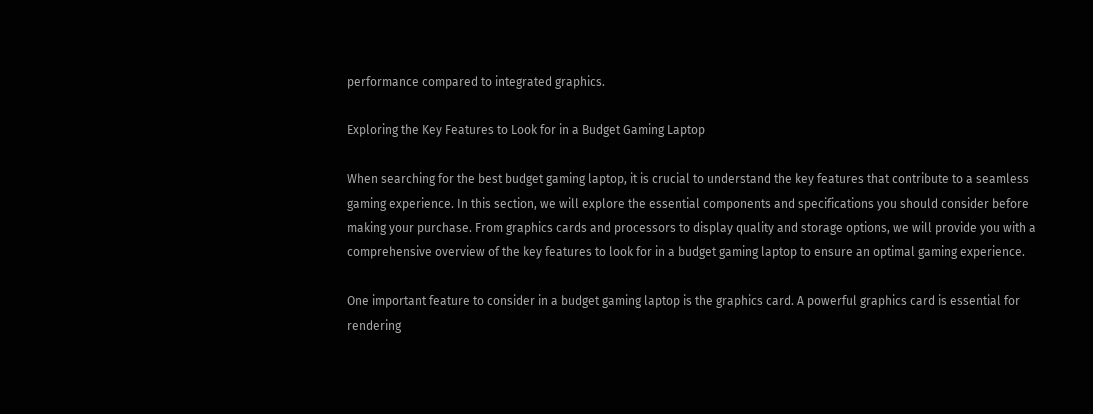performance compared to integrated graphics.

Exploring the Key Features to Look for in a Budget Gaming Laptop

When searching for the best budget gaming laptop, it is crucial to understand the key features that contribute to a seamless gaming experience. In this section, we will explore the essential components and specifications you should consider before making your purchase. From graphics cards and processors to display quality and storage options, we will provide you with a comprehensive overview of the key features to look for in a budget gaming laptop to ensure an optimal gaming experience.

One important feature to consider in a budget gaming laptop is the graphics card. A powerful graphics card is essential for rendering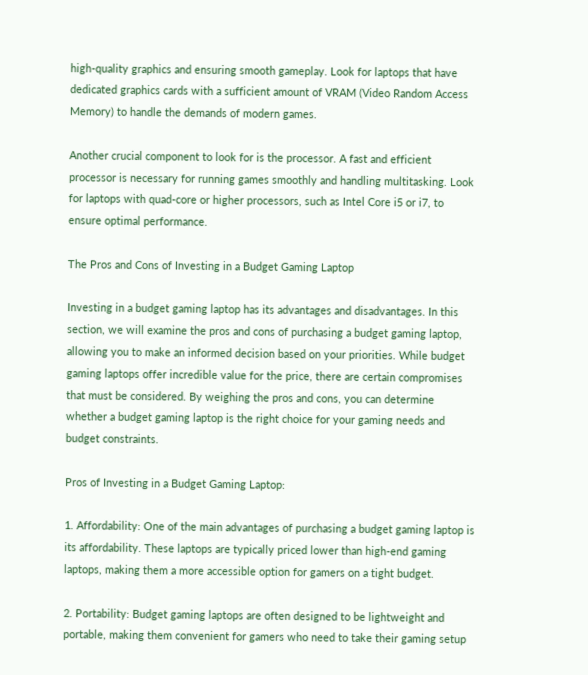high-quality graphics and ensuring smooth gameplay. Look for laptops that have dedicated graphics cards with a sufficient amount of VRAM (Video Random Access Memory) to handle the demands of modern games.

Another crucial component to look for is the processor. A fast and efficient processor is necessary for running games smoothly and handling multitasking. Look for laptops with quad-core or higher processors, such as Intel Core i5 or i7, to ensure optimal performance.

The Pros and Cons of Investing in a Budget Gaming Laptop

Investing in a budget gaming laptop has its advantages and disadvantages. In this section, we will examine the pros and cons of purchasing a budget gaming laptop, allowing you to make an informed decision based on your priorities. While budget gaming laptops offer incredible value for the price, there are certain compromises that must be considered. By weighing the pros and cons, you can determine whether a budget gaming laptop is the right choice for your gaming needs and budget constraints.

Pros of Investing in a Budget Gaming Laptop:

1. Affordability: One of the main advantages of purchasing a budget gaming laptop is its affordability. These laptops are typically priced lower than high-end gaming laptops, making them a more accessible option for gamers on a tight budget.

2. Portability: Budget gaming laptops are often designed to be lightweight and portable, making them convenient for gamers who need to take their gaming setup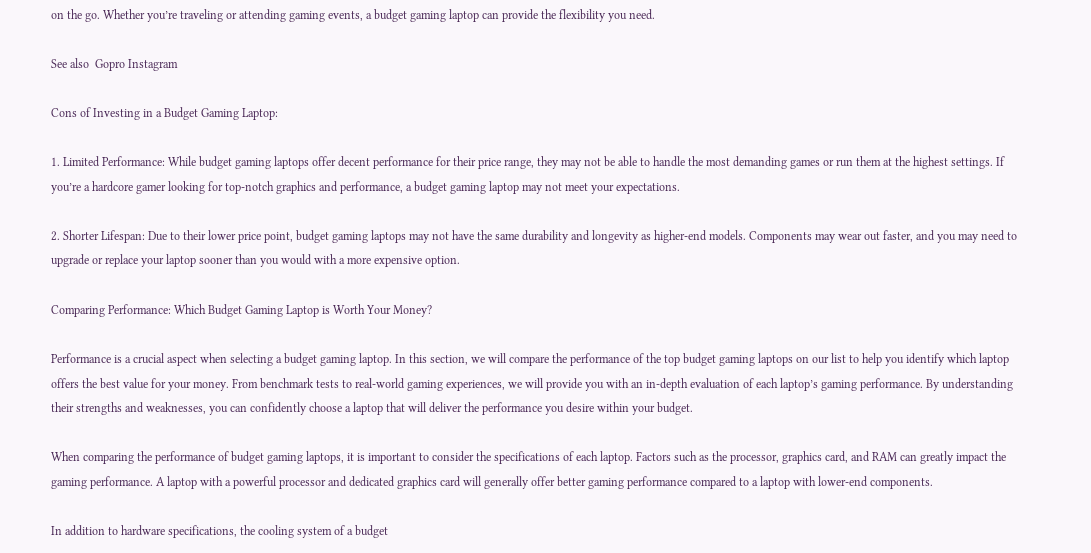on the go. Whether you’re traveling or attending gaming events, a budget gaming laptop can provide the flexibility you need.

See also  Gopro Instagram

Cons of Investing in a Budget Gaming Laptop:

1. Limited Performance: While budget gaming laptops offer decent performance for their price range, they may not be able to handle the most demanding games or run them at the highest settings. If you’re a hardcore gamer looking for top-notch graphics and performance, a budget gaming laptop may not meet your expectations.

2. Shorter Lifespan: Due to their lower price point, budget gaming laptops may not have the same durability and longevity as higher-end models. Components may wear out faster, and you may need to upgrade or replace your laptop sooner than you would with a more expensive option.

Comparing Performance: Which Budget Gaming Laptop is Worth Your Money?

Performance is a crucial aspect when selecting a budget gaming laptop. In this section, we will compare the performance of the top budget gaming laptops on our list to help you identify which laptop offers the best value for your money. From benchmark tests to real-world gaming experiences, we will provide you with an in-depth evaluation of each laptop’s gaming performance. By understanding their strengths and weaknesses, you can confidently choose a laptop that will deliver the performance you desire within your budget.

When comparing the performance of budget gaming laptops, it is important to consider the specifications of each laptop. Factors such as the processor, graphics card, and RAM can greatly impact the gaming performance. A laptop with a powerful processor and dedicated graphics card will generally offer better gaming performance compared to a laptop with lower-end components.

In addition to hardware specifications, the cooling system of a budget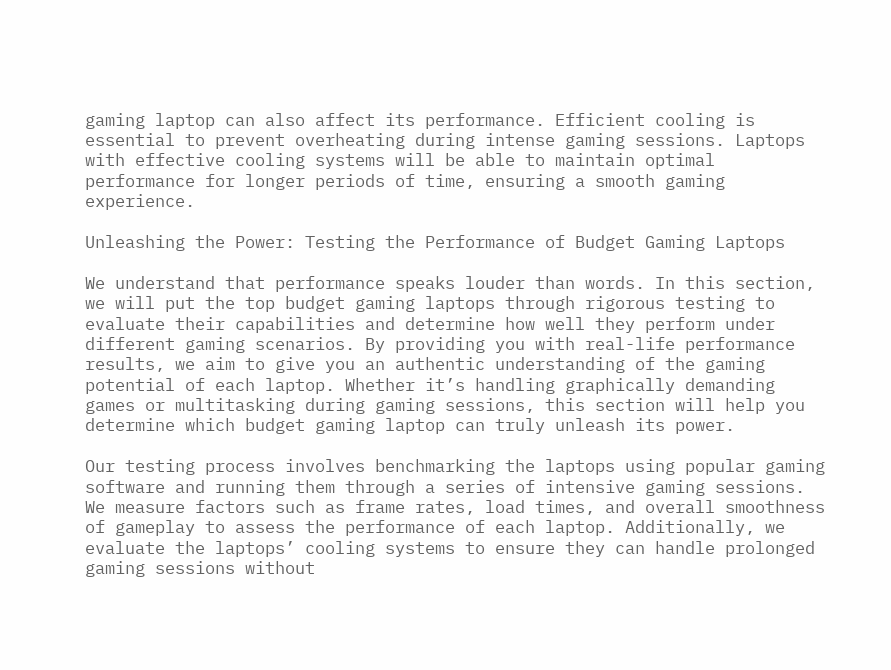gaming laptop can also affect its performance. Efficient cooling is essential to prevent overheating during intense gaming sessions. Laptops with effective cooling systems will be able to maintain optimal performance for longer periods of time, ensuring a smooth gaming experience.

Unleashing the Power: Testing the Performance of Budget Gaming Laptops

We understand that performance speaks louder than words. In this section, we will put the top budget gaming laptops through rigorous testing to evaluate their capabilities and determine how well they perform under different gaming scenarios. By providing you with real-life performance results, we aim to give you an authentic understanding of the gaming potential of each laptop. Whether it’s handling graphically demanding games or multitasking during gaming sessions, this section will help you determine which budget gaming laptop can truly unleash its power.

Our testing process involves benchmarking the laptops using popular gaming software and running them through a series of intensive gaming sessions. We measure factors such as frame rates, load times, and overall smoothness of gameplay to assess the performance of each laptop. Additionally, we evaluate the laptops’ cooling systems to ensure they can handle prolonged gaming sessions without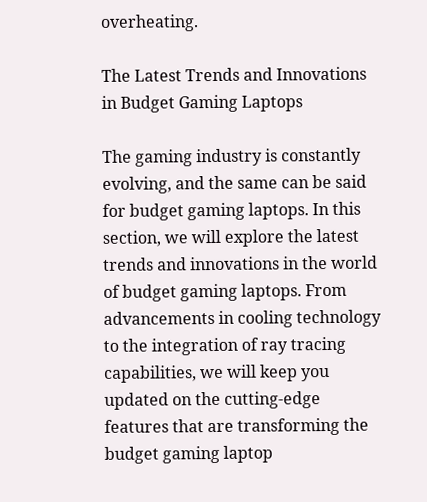overheating.

The Latest Trends and Innovations in Budget Gaming Laptops

The gaming industry is constantly evolving, and the same can be said for budget gaming laptops. In this section, we will explore the latest trends and innovations in the world of budget gaming laptops. From advancements in cooling technology to the integration of ray tracing capabilities, we will keep you updated on the cutting-edge features that are transforming the budget gaming laptop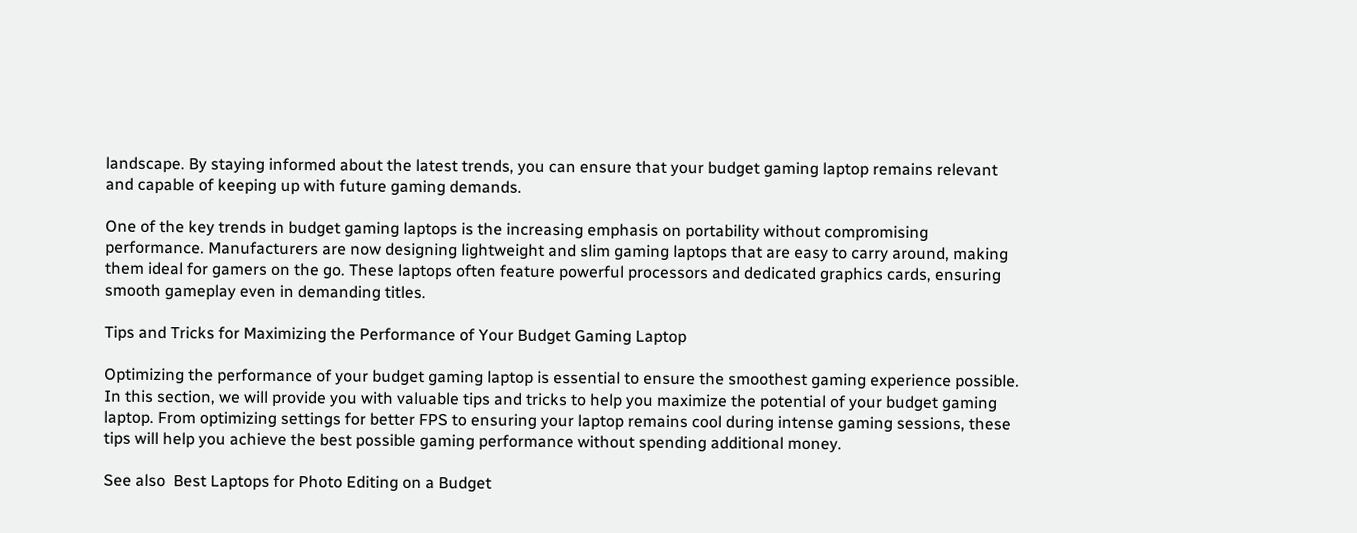landscape. By staying informed about the latest trends, you can ensure that your budget gaming laptop remains relevant and capable of keeping up with future gaming demands.

One of the key trends in budget gaming laptops is the increasing emphasis on portability without compromising performance. Manufacturers are now designing lightweight and slim gaming laptops that are easy to carry around, making them ideal for gamers on the go. These laptops often feature powerful processors and dedicated graphics cards, ensuring smooth gameplay even in demanding titles.

Tips and Tricks for Maximizing the Performance of Your Budget Gaming Laptop

Optimizing the performance of your budget gaming laptop is essential to ensure the smoothest gaming experience possible. In this section, we will provide you with valuable tips and tricks to help you maximize the potential of your budget gaming laptop. From optimizing settings for better FPS to ensuring your laptop remains cool during intense gaming sessions, these tips will help you achieve the best possible gaming performance without spending additional money.

See also  Best Laptops for Photo Editing on a Budget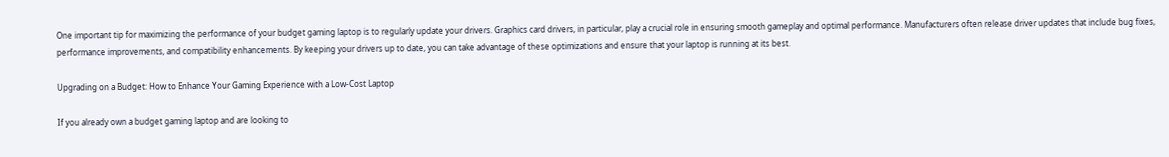One important tip for maximizing the performance of your budget gaming laptop is to regularly update your drivers. Graphics card drivers, in particular, play a crucial role in ensuring smooth gameplay and optimal performance. Manufacturers often release driver updates that include bug fixes, performance improvements, and compatibility enhancements. By keeping your drivers up to date, you can take advantage of these optimizations and ensure that your laptop is running at its best.

Upgrading on a Budget: How to Enhance Your Gaming Experience with a Low-Cost Laptop

If you already own a budget gaming laptop and are looking to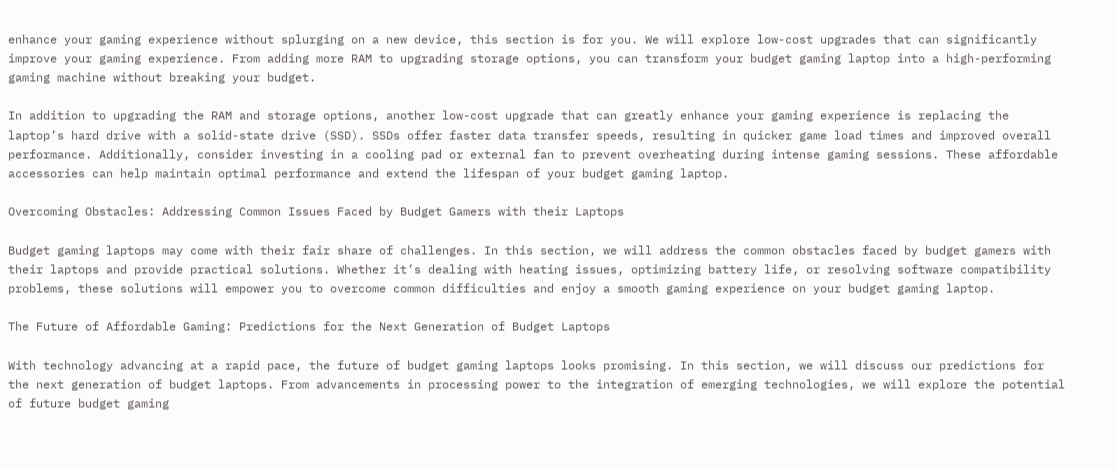enhance your gaming experience without splurging on a new device, this section is for you. We will explore low-cost upgrades that can significantly improve your gaming experience. From adding more RAM to upgrading storage options, you can transform your budget gaming laptop into a high-performing gaming machine without breaking your budget.

In addition to upgrading the RAM and storage options, another low-cost upgrade that can greatly enhance your gaming experience is replacing the laptop’s hard drive with a solid-state drive (SSD). SSDs offer faster data transfer speeds, resulting in quicker game load times and improved overall performance. Additionally, consider investing in a cooling pad or external fan to prevent overheating during intense gaming sessions. These affordable accessories can help maintain optimal performance and extend the lifespan of your budget gaming laptop.

Overcoming Obstacles: Addressing Common Issues Faced by Budget Gamers with their Laptops

Budget gaming laptops may come with their fair share of challenges. In this section, we will address the common obstacles faced by budget gamers with their laptops and provide practical solutions. Whether it’s dealing with heating issues, optimizing battery life, or resolving software compatibility problems, these solutions will empower you to overcome common difficulties and enjoy a smooth gaming experience on your budget gaming laptop.

The Future of Affordable Gaming: Predictions for the Next Generation of Budget Laptops

With technology advancing at a rapid pace, the future of budget gaming laptops looks promising. In this section, we will discuss our predictions for the next generation of budget laptops. From advancements in processing power to the integration of emerging technologies, we will explore the potential of future budget gaming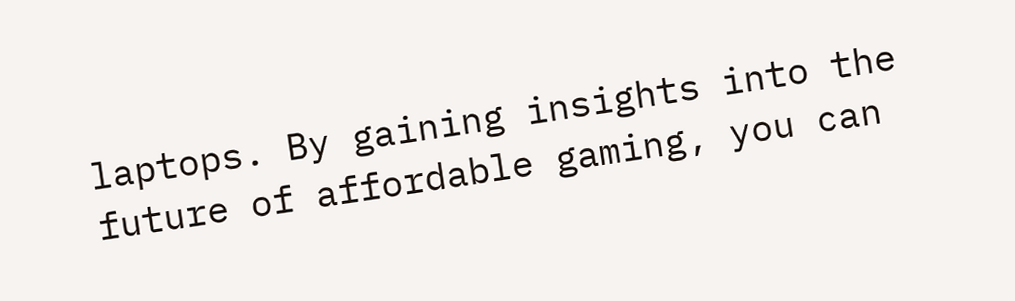laptops. By gaining insights into the future of affordable gaming, you can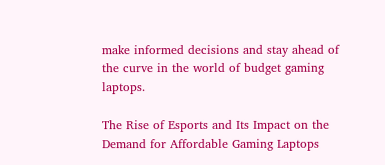make informed decisions and stay ahead of the curve in the world of budget gaming laptops.

The Rise of Esports and Its Impact on the Demand for Affordable Gaming Laptops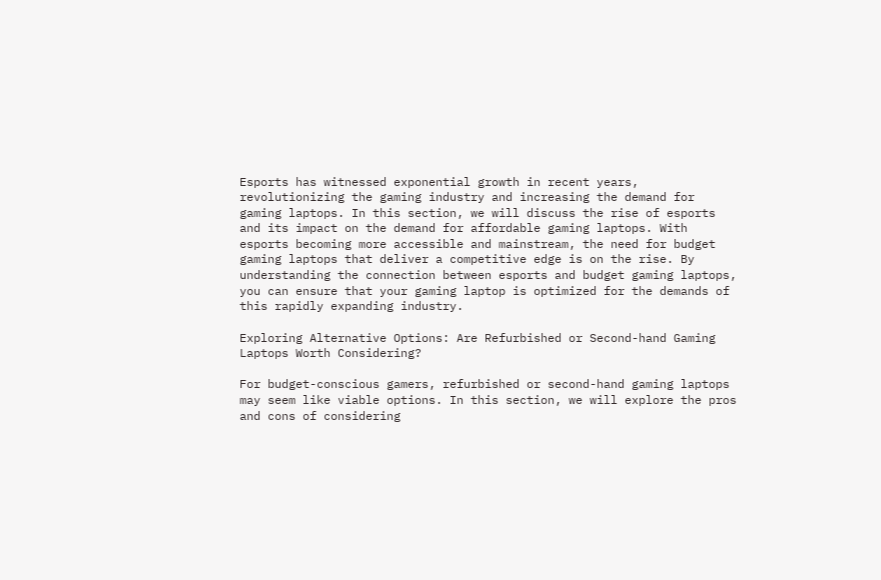Esports has witnessed exponential growth in recent years, revolutionizing the gaming industry and increasing the demand for gaming laptops. In this section, we will discuss the rise of esports and its impact on the demand for affordable gaming laptops. With esports becoming more accessible and mainstream, the need for budget gaming laptops that deliver a competitive edge is on the rise. By understanding the connection between esports and budget gaming laptops, you can ensure that your gaming laptop is optimized for the demands of this rapidly expanding industry.

Exploring Alternative Options: Are Refurbished or Second-hand Gaming Laptops Worth Considering?

For budget-conscious gamers, refurbished or second-hand gaming laptops may seem like viable options. In this section, we will explore the pros and cons of considering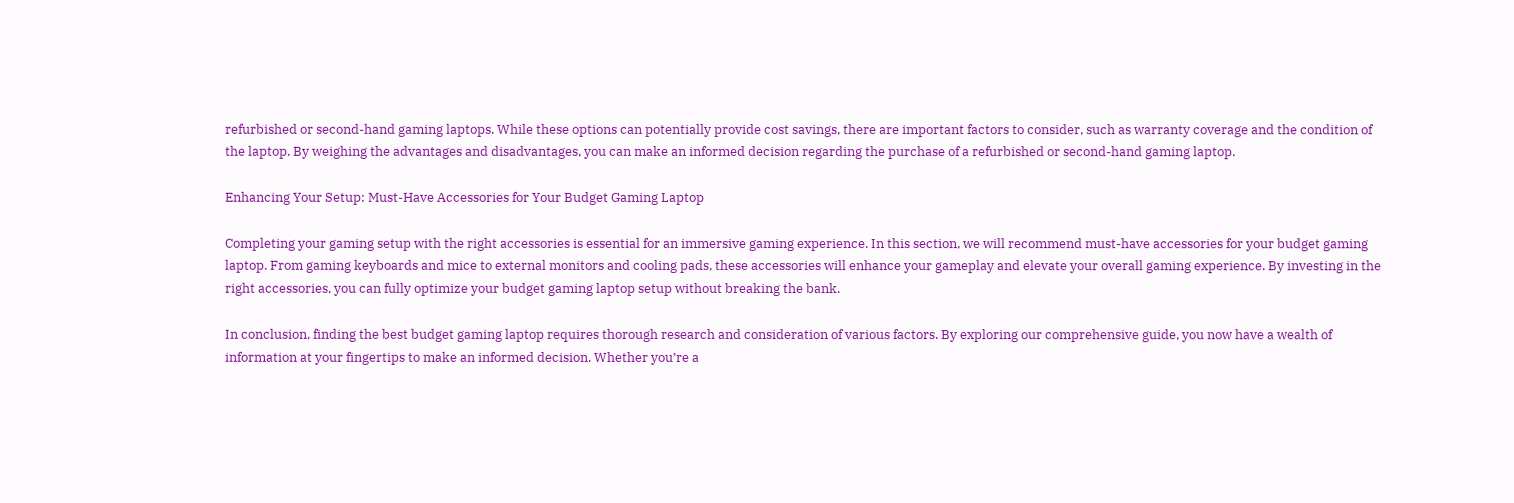refurbished or second-hand gaming laptops. While these options can potentially provide cost savings, there are important factors to consider, such as warranty coverage and the condition of the laptop. By weighing the advantages and disadvantages, you can make an informed decision regarding the purchase of a refurbished or second-hand gaming laptop.

Enhancing Your Setup: Must-Have Accessories for Your Budget Gaming Laptop

Completing your gaming setup with the right accessories is essential for an immersive gaming experience. In this section, we will recommend must-have accessories for your budget gaming laptop. From gaming keyboards and mice to external monitors and cooling pads, these accessories will enhance your gameplay and elevate your overall gaming experience. By investing in the right accessories, you can fully optimize your budget gaming laptop setup without breaking the bank.

In conclusion, finding the best budget gaming laptop requires thorough research and consideration of various factors. By exploring our comprehensive guide, you now have a wealth of information at your fingertips to make an informed decision. Whether you’re a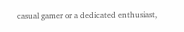casual gamer or a dedicated enthusiast,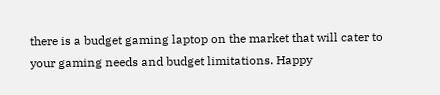there is a budget gaming laptop on the market that will cater to your gaming needs and budget limitations. Happy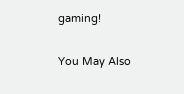gaming!

You May Also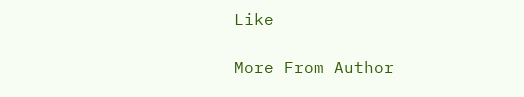Like

More From Author